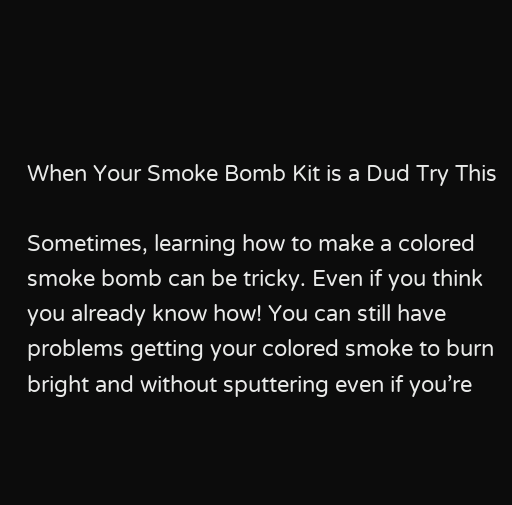When Your Smoke Bomb Kit is a Dud Try This

Sometimes, learning how to make a colored smoke bomb can be tricky. Even if you think you already know how! You can still have problems getting your colored smoke to burn bright and without sputtering even if you’re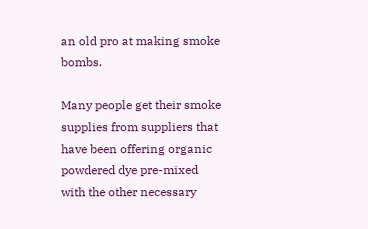an old pro at making smoke bombs.

Many people get their smoke supplies from suppliers that have been offering organic powdered dye pre-mixed with the other necessary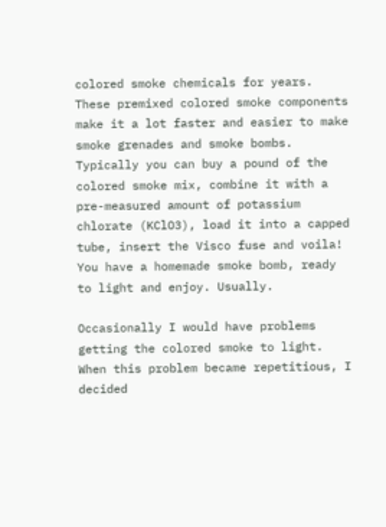colored smoke chemicals for years. These premixed colored smoke components make it a lot faster and easier to make smoke grenades and smoke bombs. Typically you can buy a pound of the colored smoke mix, combine it with a pre-measured amount of potassium chlorate (KClO3), load it into a capped tube, insert the Visco fuse and voila! You have a homemade smoke bomb, ready to light and enjoy. Usually.

Occasionally I would have problems getting the colored smoke to light. When this problem became repetitious, I decided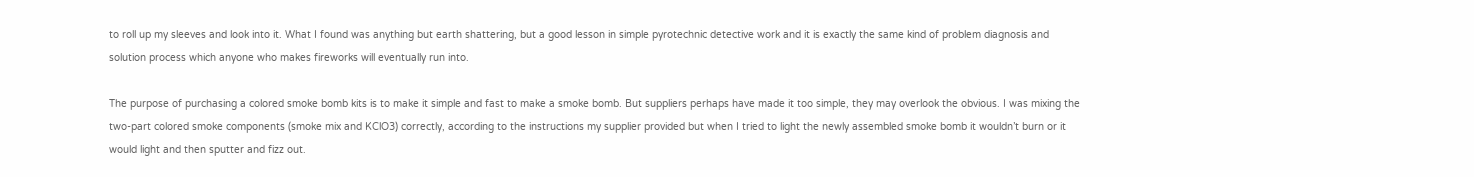to roll up my sleeves and look into it. What I found was anything but earth shattering, but a good lesson in simple pyrotechnic detective work and it is exactly the same kind of problem diagnosis and solution process which anyone who makes fireworks will eventually run into.

The purpose of purchasing a colored smoke bomb kits is to make it simple and fast to make a smoke bomb. But suppliers perhaps have made it too simple, they may overlook the obvious. I was mixing the two-part colored smoke components (smoke mix and KClO3) correctly, according to the instructions my supplier provided but when I tried to light the newly assembled smoke bomb it wouldn’t burn or it would light and then sputter and fizz out.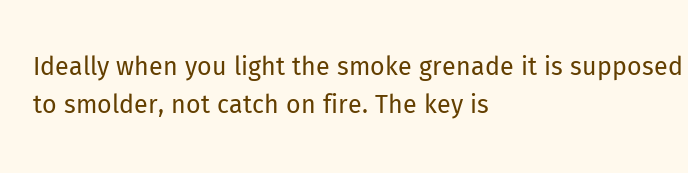Ideally when you light the smoke grenade it is supposed to smolder, not catch on fire. The key is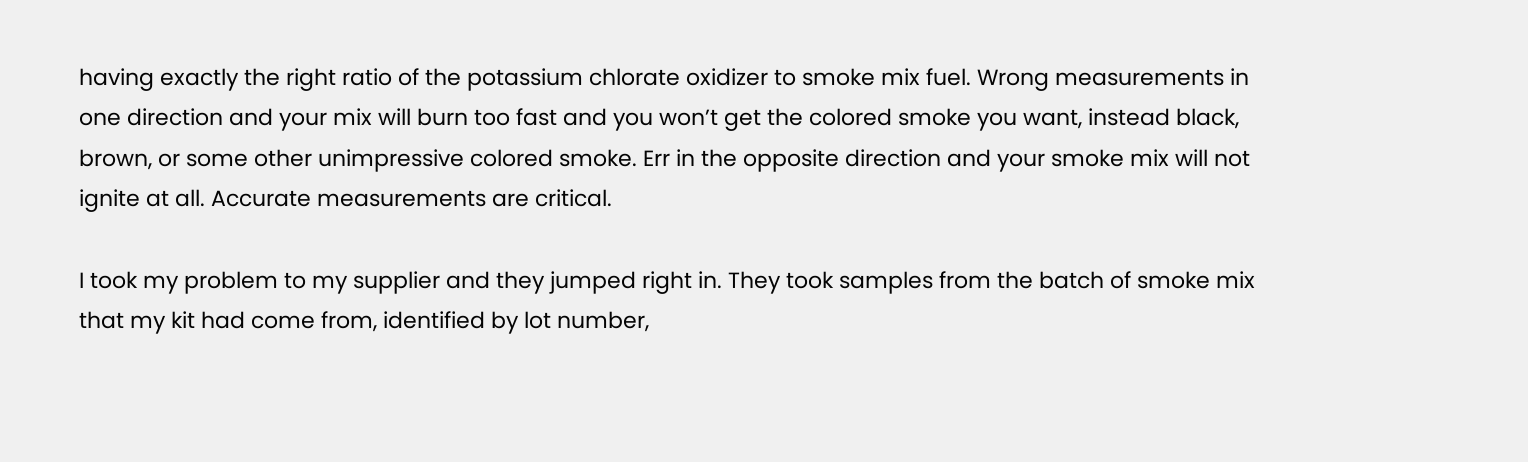having exactly the right ratio of the potassium chlorate oxidizer to smoke mix fuel. Wrong measurements in one direction and your mix will burn too fast and you won’t get the colored smoke you want, instead black, brown, or some other unimpressive colored smoke. Err in the opposite direction and your smoke mix will not ignite at all. Accurate measurements are critical.

I took my problem to my supplier and they jumped right in. They took samples from the batch of smoke mix that my kit had come from, identified by lot number,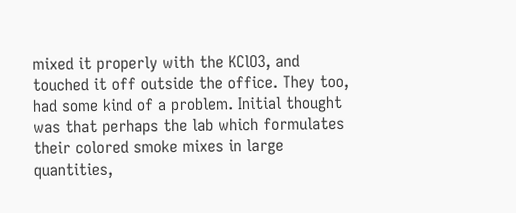mixed it properly with the KClO3, and touched it off outside the office. They too, had some kind of a problem. Initial thought was that perhaps the lab which formulates their colored smoke mixes in large quantities,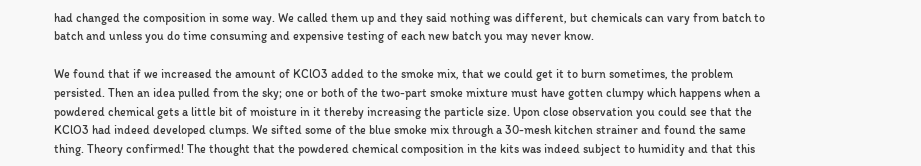had changed the composition in some way. We called them up and they said nothing was different, but chemicals can vary from batch to batch and unless you do time consuming and expensive testing of each new batch you may never know.

We found that if we increased the amount of KClO3 added to the smoke mix, that we could get it to burn sometimes, the problem persisted. Then an idea pulled from the sky; one or both of the two-part smoke mixture must have gotten clumpy which happens when a powdered chemical gets a little bit of moisture in it thereby increasing the particle size. Upon close observation you could see that the KClO3 had indeed developed clumps. We sifted some of the blue smoke mix through a 30-mesh kitchen strainer and found the same thing. Theory confirmed! The thought that the powdered chemical composition in the kits was indeed subject to humidity and that this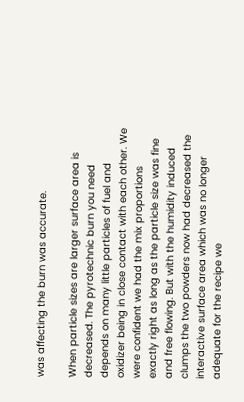was affecting the burn was accurate.

When particle sizes are larger surface area is decreased. The pyrotechnic burn you need depends on many little particles of fuel and oxidizer being in close contact with each other. We were confident we had the mix proportions exactly right as long as the particle size was fine and free flowing. But with the humidity induced clumps the two powders now had decreased the interactive surface area which was no longer adequate for the recipe we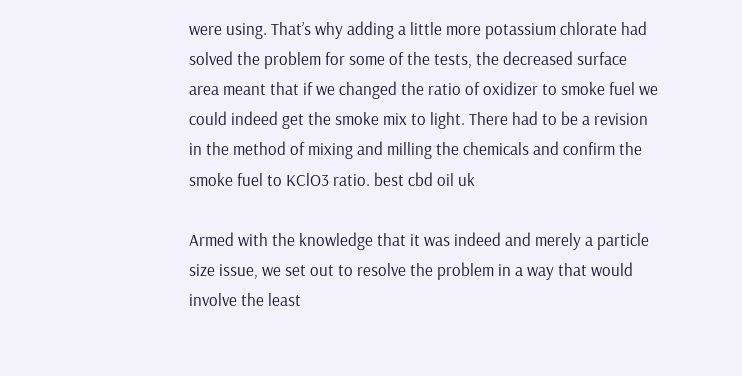were using. That’s why adding a little more potassium chlorate had solved the problem for some of the tests, the decreased surface area meant that if we changed the ratio of oxidizer to smoke fuel we could indeed get the smoke mix to light. There had to be a revision in the method of mixing and milling the chemicals and confirm the smoke fuel to KClO3 ratio. best cbd oil uk

Armed with the knowledge that it was indeed and merely a particle size issue, we set out to resolve the problem in a way that would involve the least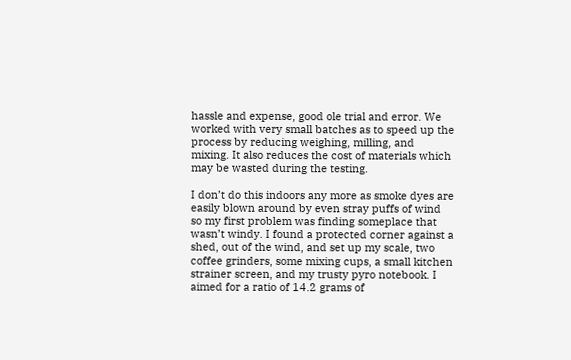hassle and expense, good ole trial and error. We worked with very small batches as to speed up the process by reducing weighing, milling, and mixing. It also reduces the cost of materials which may be wasted during the testing.

I don’t do this indoors any more as smoke dyes are easily blown around by even stray puffs of wind so my first problem was finding someplace that wasn’t windy. I found a protected corner against a shed, out of the wind, and set up my scale, two coffee grinders, some mixing cups, a small kitchen strainer screen, and my trusty pyro notebook. I aimed for a ratio of 14.2 grams of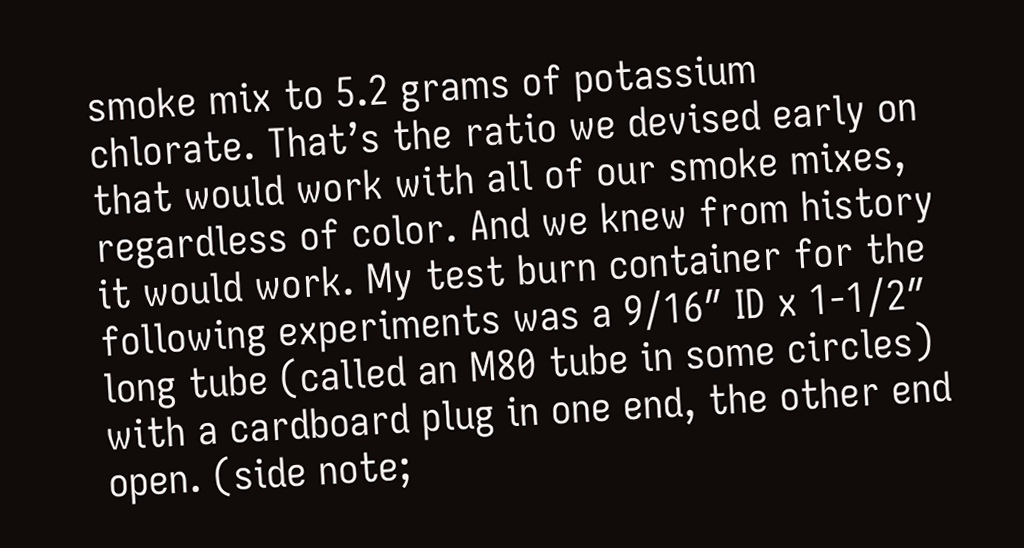smoke mix to 5.2 grams of potassium chlorate. That’s the ratio we devised early on that would work with all of our smoke mixes, regardless of color. And we knew from history it would work. My test burn container for the following experiments was a 9/16″ ID x 1-1/2″ long tube (called an M80 tube in some circles) with a cardboard plug in one end, the other end open. (side note;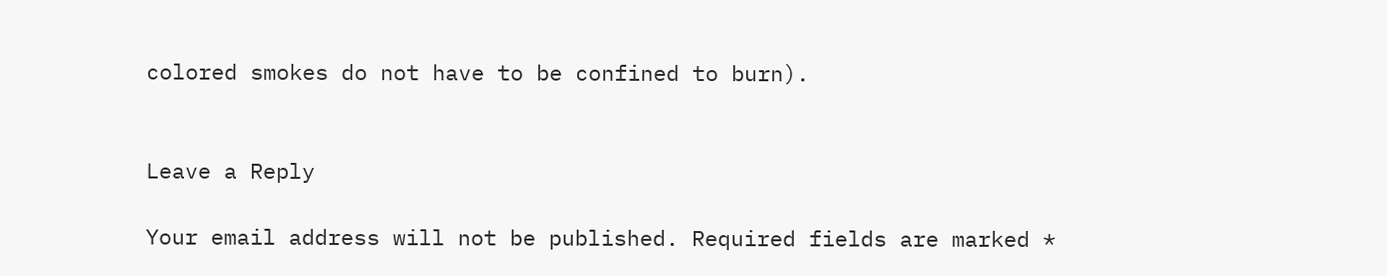colored smokes do not have to be confined to burn).


Leave a Reply

Your email address will not be published. Required fields are marked *